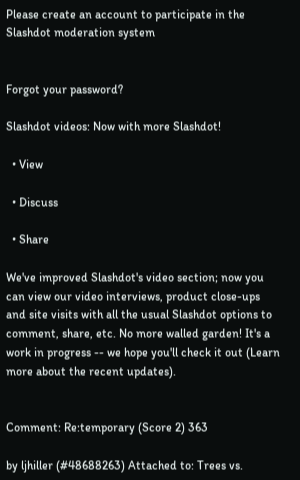Please create an account to participate in the Slashdot moderation system


Forgot your password?

Slashdot videos: Now with more Slashdot!

  • View

  • Discuss

  • Share

We've improved Slashdot's video section; now you can view our video interviews, product close-ups and site visits with all the usual Slashdot options to comment, share, etc. No more walled garden! It's a work in progress -- we hope you'll check it out (Learn more about the recent updates).


Comment: Re:temporary (Score 2) 363

by ljhiller (#48688263) Attached to: Trees vs.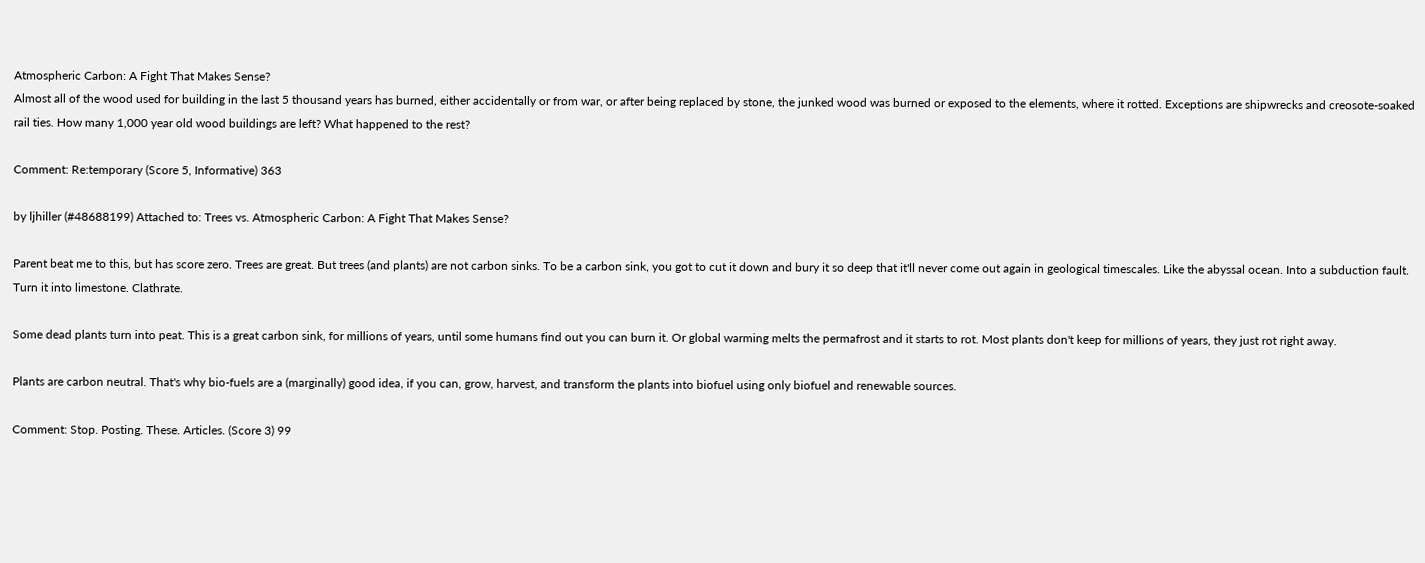Atmospheric Carbon: A Fight That Makes Sense?
Almost all of the wood used for building in the last 5 thousand years has burned, either accidentally or from war, or after being replaced by stone, the junked wood was burned or exposed to the elements, where it rotted. Exceptions are shipwrecks and creosote-soaked rail ties. How many 1,000 year old wood buildings are left? What happened to the rest?

Comment: Re:temporary (Score 5, Informative) 363

by ljhiller (#48688199) Attached to: Trees vs. Atmospheric Carbon: A Fight That Makes Sense?

Parent beat me to this, but has score zero. Trees are great. But trees (and plants) are not carbon sinks. To be a carbon sink, you got to cut it down and bury it so deep that it'll never come out again in geological timescales. Like the abyssal ocean. Into a subduction fault. Turn it into limestone. Clathrate.

Some dead plants turn into peat. This is a great carbon sink, for millions of years, until some humans find out you can burn it. Or global warming melts the permafrost and it starts to rot. Most plants don't keep for millions of years, they just rot right away.

Plants are carbon neutral. That's why bio-fuels are a (marginally) good idea, if you can, grow, harvest, and transform the plants into biofuel using only biofuel and renewable sources.

Comment: Stop. Posting. These. Articles. (Score 3) 99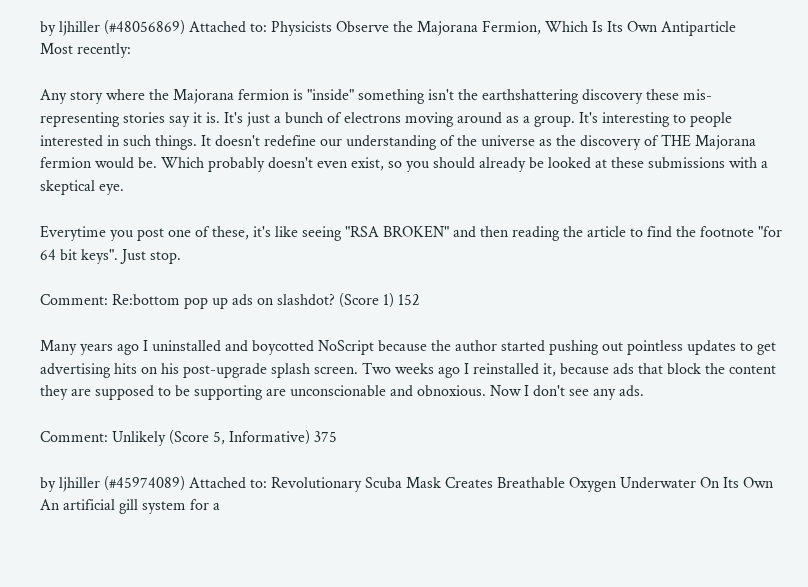by ljhiller (#48056869) Attached to: Physicists Observe the Majorana Fermion, Which Is Its Own Antiparticle
Most recently:

Any story where the Majorana fermion is "inside" something isn't the earthshattering discovery these mis-representing stories say it is. It's just a bunch of electrons moving around as a group. It's interesting to people interested in such things. It doesn't redefine our understanding of the universe as the discovery of THE Majorana fermion would be. Which probably doesn't even exist, so you should already be looked at these submissions with a skeptical eye.

Everytime you post one of these, it's like seeing "RSA BROKEN" and then reading the article to find the footnote "for 64 bit keys". Just stop.

Comment: Re:bottom pop up ads on slashdot? (Score 1) 152

Many years ago I uninstalled and boycotted NoScript because the author started pushing out pointless updates to get advertising hits on his post-upgrade splash screen. Two weeks ago I reinstalled it, because ads that block the content they are supposed to be supporting are unconscionable and obnoxious. Now I don't see any ads.

Comment: Unlikely (Score 5, Informative) 375

by ljhiller (#45974089) Attached to: Revolutionary Scuba Mask Creates Breathable Oxygen Underwater On Its Own
An artificial gill system for a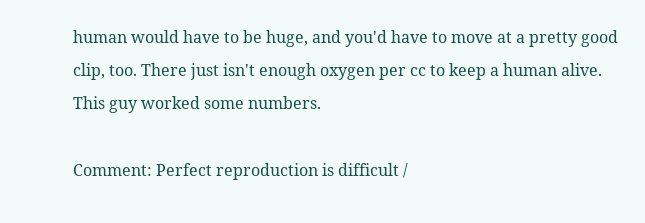human would have to be huge, and you'd have to move at a pretty good clip, too. There just isn't enough oxygen per cc to keep a human alive. This guy worked some numbers.

Comment: Perfect reproduction is difficult /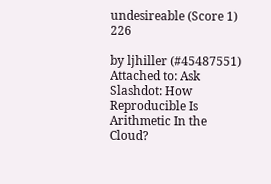undesireable (Score 1) 226

by ljhiller (#45487551) Attached to: Ask Slashdot: How Reproducible Is Arithmetic In the Cloud?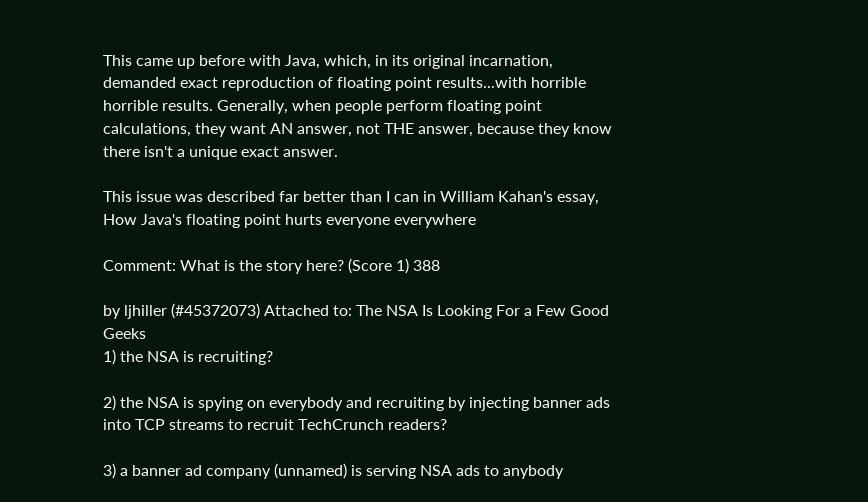This came up before with Java, which, in its original incarnation, demanded exact reproduction of floating point results...with horrible horrible results. Generally, when people perform floating point calculations, they want AN answer, not THE answer, because they know there isn't a unique exact answer.

This issue was described far better than I can in William Kahan's essay, How Java's floating point hurts everyone everywhere

Comment: What is the story here? (Score 1) 388

by ljhiller (#45372073) Attached to: The NSA Is Looking For a Few Good Geeks
1) the NSA is recruiting?

2) the NSA is spying on everybody and recruiting by injecting banner ads into TCP streams to recruit TechCrunch readers?

3) a banner ad company (unnamed) is serving NSA ads to anybody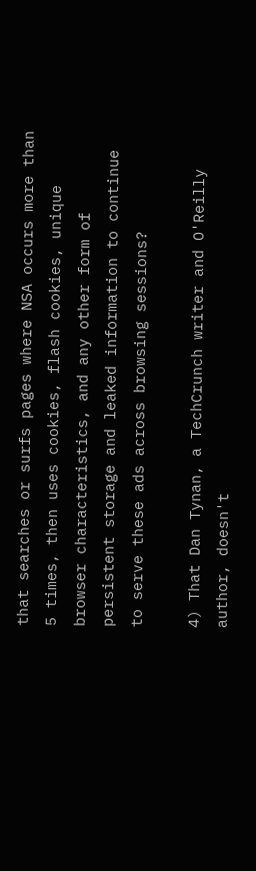that searches or surfs pages where NSA occurs more than 5 times, then uses cookies, flash cookies, unique browser characteristics, and any other form of persistent storage and leaked information to continue to serve these ads across browsing sessions?

4) That Dan Tynan, a TechCrunch writer and O'Reilly author, doesn't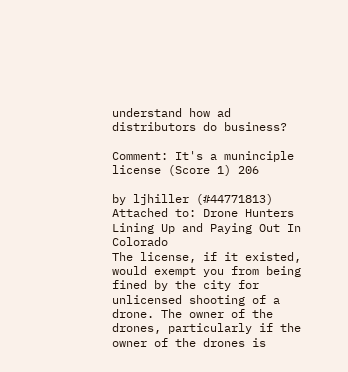understand how ad distributors do business?

Comment: It's a muninciple license (Score 1) 206

by ljhiller (#44771813) Attached to: Drone Hunters Lining Up and Paying Out In Colorado
The license, if it existed, would exempt you from being fined by the city for unlicensed shooting of a drone. The owner of the drones, particularly if the owner of the drones is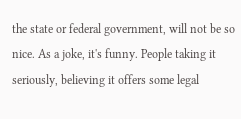the state or federal government, will not be so nice. As a joke, it's funny. People taking it seriously, believing it offers some legal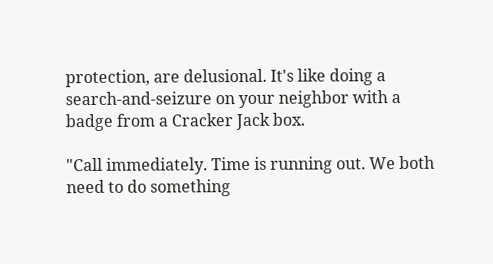protection, are delusional. It's like doing a search-and-seizure on your neighbor with a badge from a Cracker Jack box.

"Call immediately. Time is running out. We both need to do something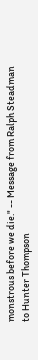monstrous before we die." -- Message from Ralph Steadman to Hunter Thompson